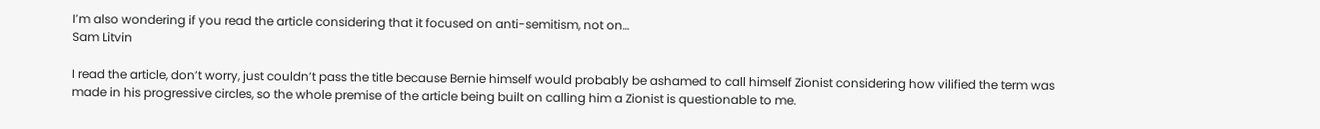I’m also wondering if you read the article considering that it focused on anti-semitism, not on…
Sam Litvin

I read the article, don’t worry, just couldn’t pass the title because Bernie himself would probably be ashamed to call himself Zionist considering how vilified the term was made in his progressive circles, so the whole premise of the article being built on calling him a Zionist is questionable to me.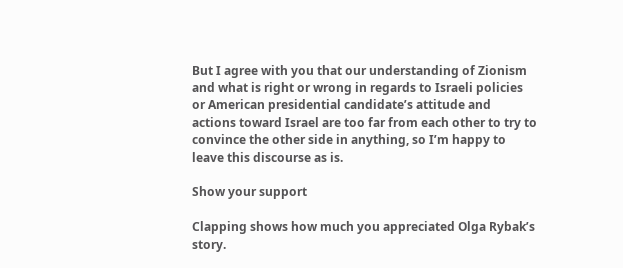But I agree with you that our understanding of Zionism and what is right or wrong in regards to Israeli policies or American presidential candidate’s attitude and actions toward Israel are too far from each other to try to convince the other side in anything, so I’m happy to leave this discourse as is.

Show your support

Clapping shows how much you appreciated Olga Rybak’s story.